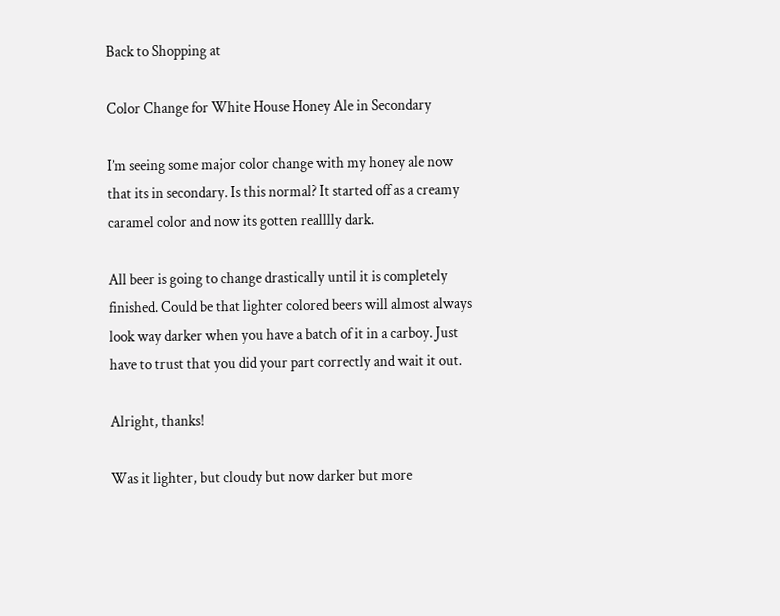Back to Shopping at

Color Change for White House Honey Ale in Secondary

I’m seeing some major color change with my honey ale now that its in secondary. Is this normal? It started off as a creamy caramel color and now its gotten realllly dark.

All beer is going to change drastically until it is completely finished. Could be that lighter colored beers will almost always look way darker when you have a batch of it in a carboy. Just have to trust that you did your part correctly and wait it out.

Alright, thanks!

Was it lighter, but cloudy but now darker but more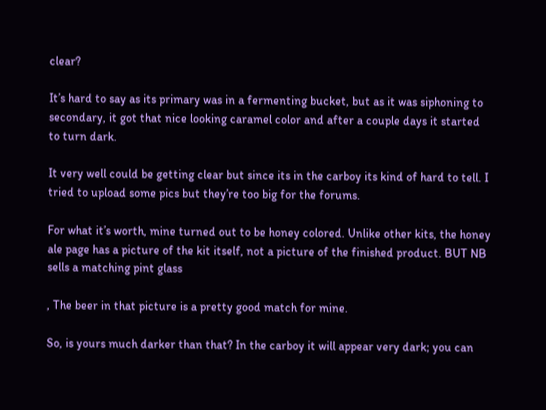clear?

It’s hard to say as its primary was in a fermenting bucket, but as it was siphoning to secondary, it got that nice looking caramel color and after a couple days it started to turn dark.

It very well could be getting clear but since its in the carboy its kind of hard to tell. I tried to upload some pics but they’re too big for the forums.

For what it’s worth, mine turned out to be honey colored. Unlike other kits, the honey ale page has a picture of the kit itself, not a picture of the finished product. BUT NB sells a matching pint glass

, The beer in that picture is a pretty good match for mine.

So, is yours much darker than that? In the carboy it will appear very dark; you can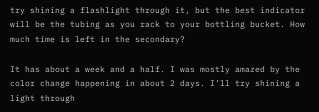try shining a flashlight through it, but the best indicator will be the tubing as you rack to your bottling bucket. How much time is left in the secondary?

It has about a week and a half. I was mostly amazed by the color change happening in about 2 days. I’ll try shining a light through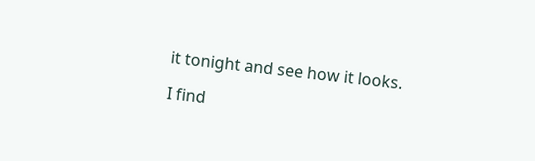it tonight and see how it looks.

I find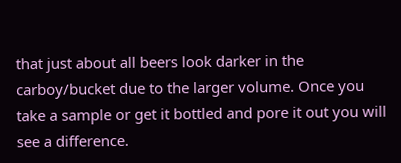that just about all beers look darker in the carboy/bucket due to the larger volume. Once you take a sample or get it bottled and pore it out you will see a difference.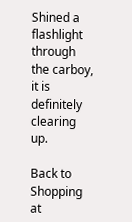Shined a flashlight through the carboy, it is definitely clearing up.

Back to Shopping at